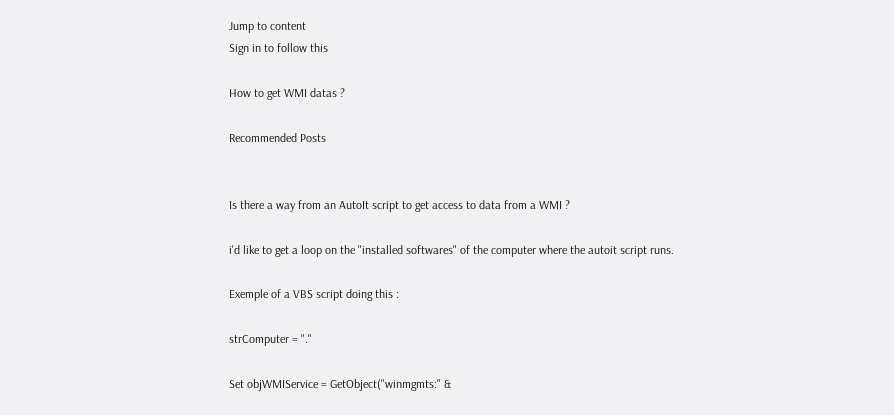Jump to content
Sign in to follow this

How to get WMI datas ?

Recommended Posts


Is there a way from an AutoIt script to get access to data from a WMI ?

i'd like to get a loop on the "installed softwares" of the computer where the autoit script runs.

Exemple of a VBS script doing this :

strComputer = "."

Set objWMIService = GetObject("winmgmts:" &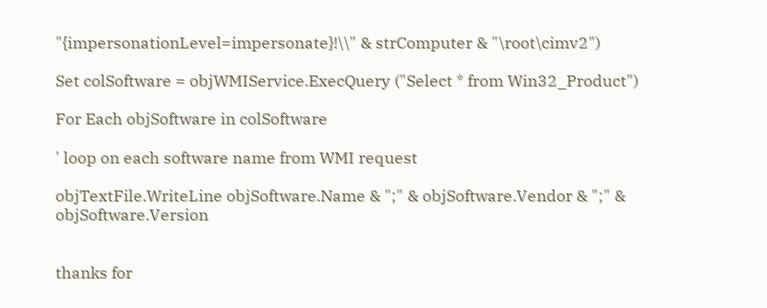"{impersonationLevel=impersonate}!\\" & strComputer & "\root\cimv2")

Set colSoftware = objWMIService.ExecQuery ("Select * from Win32_Product")

For Each objSoftware in colSoftware

' loop on each software name from WMI request

objTextFile.WriteLine objSoftware.Name & ";" & objSoftware.Vendor & ";" & objSoftware.Version


thanks for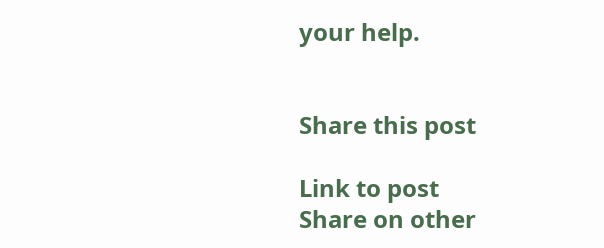your help.


Share this post

Link to post
Share on other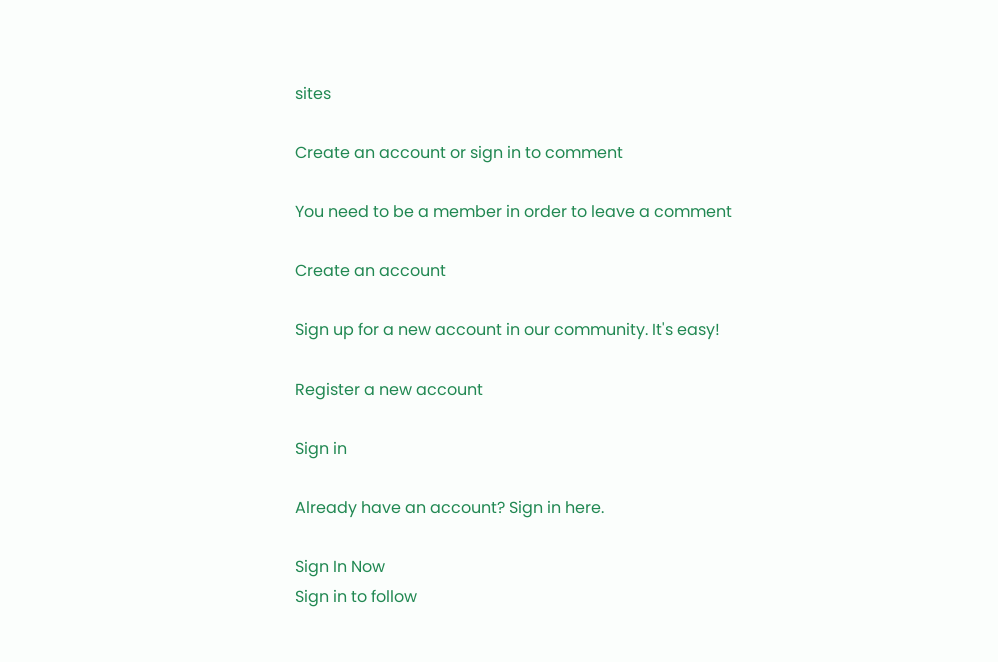sites

Create an account or sign in to comment

You need to be a member in order to leave a comment

Create an account

Sign up for a new account in our community. It's easy!

Register a new account

Sign in

Already have an account? Sign in here.

Sign In Now
Sign in to follow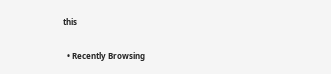this

  • Recently Browsing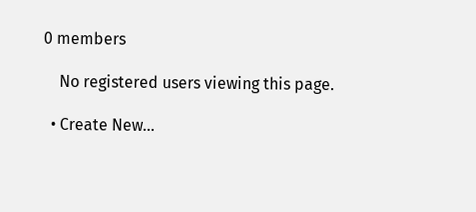0 members

    No registered users viewing this page.

  • Create New...